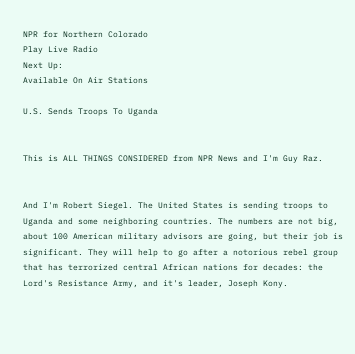NPR for Northern Colorado
Play Live Radio
Next Up:
Available On Air Stations

U.S. Sends Troops To Uganda


This is ALL THINGS CONSIDERED from NPR News and I'm Guy Raz.


And I'm Robert Siegel. The United States is sending troops to Uganda and some neighboring countries. The numbers are not big, about 100 American military advisors are going, but their job is significant. They will help to go after a notorious rebel group that has terrorized central African nations for decades: the Lord's Resistance Army, and it's leader, Joseph Kony.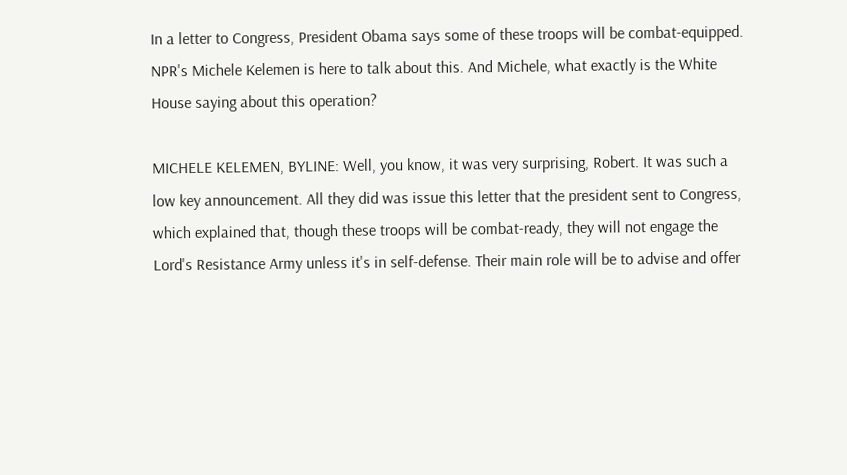In a letter to Congress, President Obama says some of these troops will be combat-equipped. NPR's Michele Kelemen is here to talk about this. And Michele, what exactly is the White House saying about this operation?

MICHELE KELEMEN, BYLINE: Well, you know, it was very surprising, Robert. It was such a low key announcement. All they did was issue this letter that the president sent to Congress, which explained that, though these troops will be combat-ready, they will not engage the Lord's Resistance Army unless it's in self-defense. Their main role will be to advise and offer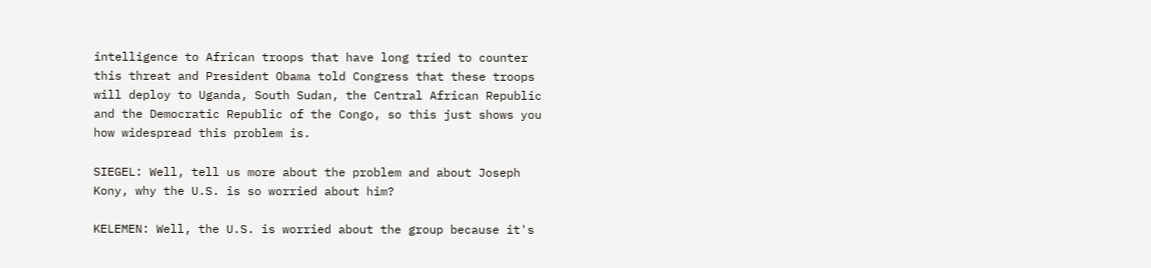intelligence to African troops that have long tried to counter this threat and President Obama told Congress that these troops will deploy to Uganda, South Sudan, the Central African Republic and the Democratic Republic of the Congo, so this just shows you how widespread this problem is.

SIEGEL: Well, tell us more about the problem and about Joseph Kony, why the U.S. is so worried about him?

KELEMEN: Well, the U.S. is worried about the group because it's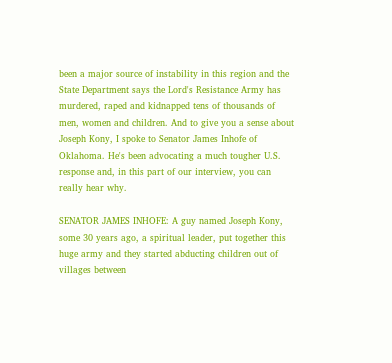been a major source of instability in this region and the State Department says the Lord's Resistance Army has murdered, raped and kidnapped tens of thousands of men, women and children. And to give you a sense about Joseph Kony, I spoke to Senator James Inhofe of Oklahoma. He's been advocating a much tougher U.S. response and, in this part of our interview, you can really hear why.

SENATOR JAMES INHOFE: A guy named Joseph Kony, some 30 years ago, a spiritual leader, put together this huge army and they started abducting children out of villages between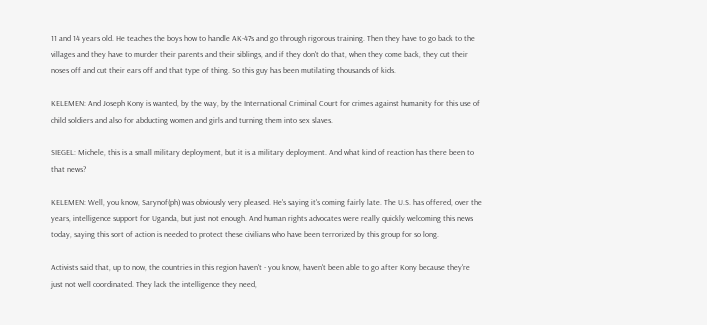11 and 14 years old. He teaches the boys how to handle AK-47s and go through rigorous training. Then they have to go back to the villages and they have to murder their parents and their siblings, and if they don't do that, when they come back, they cut their noses off and cut their ears off and that type of thing. So this guy has been mutilating thousands of kids.

KELEMEN: And Joseph Kony is wanted, by the way, by the International Criminal Court for crimes against humanity for this use of child soldiers and also for abducting women and girls and turning them into sex slaves.

SIEGEL: Michele, this is a small military deployment, but it is a military deployment. And what kind of reaction has there been to that news?

KELEMEN: Well, you know, Sarynof(ph) was obviously very pleased. He's saying it's coming fairly late. The U.S. has offered, over the years, intelligence support for Uganda, but just not enough. And human rights advocates were really quickly welcoming this news today, saying this sort of action is needed to protect these civilians who have been terrorized by this group for so long.

Activists said that, up to now, the countries in this region haven't - you know, haven't been able to go after Kony because they're just not well coordinated. They lack the intelligence they need,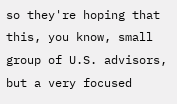so they're hoping that this, you know, small group of U.S. advisors, but a very focused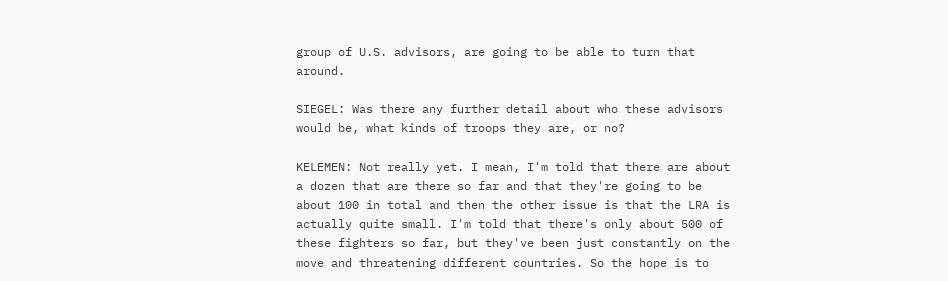group of U.S. advisors, are going to be able to turn that around.

SIEGEL: Was there any further detail about who these advisors would be, what kinds of troops they are, or no?

KELEMEN: Not really yet. I mean, I'm told that there are about a dozen that are there so far and that they're going to be about 100 in total and then the other issue is that the LRA is actually quite small. I'm told that there's only about 500 of these fighters so far, but they've been just constantly on the move and threatening different countries. So the hope is to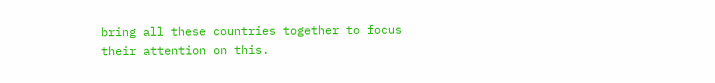bring all these countries together to focus their attention on this.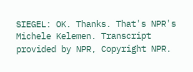SIEGEL: OK. Thanks. That's NPR's Michele Kelemen. Transcript provided by NPR, Copyright NPR.